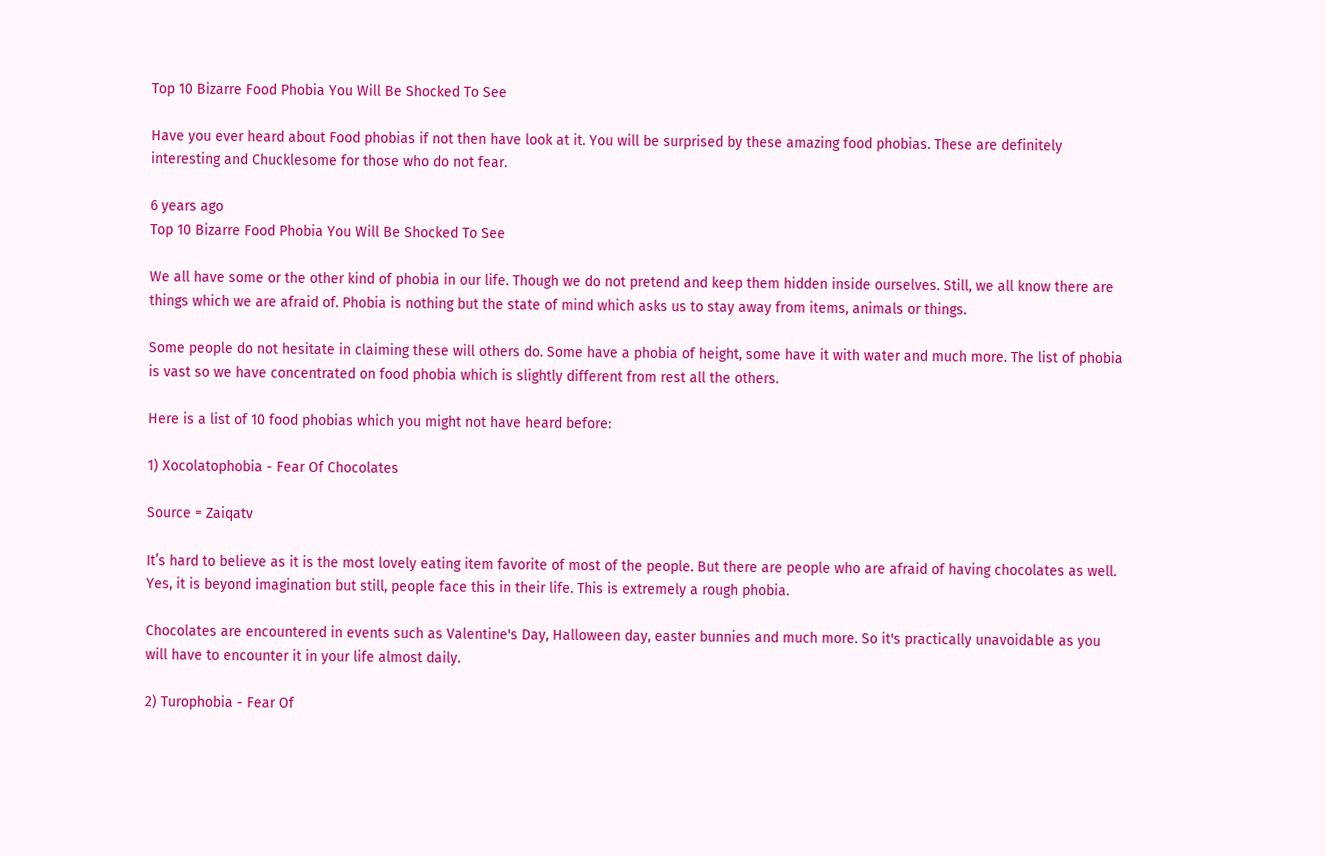Top 10 Bizarre Food Phobia You Will Be Shocked To See

Have you ever heard about Food phobias if not then have look at it. You will be surprised by these amazing food phobias. These are definitely interesting and Chucklesome for those who do not fear.

6 years ago
Top 10 Bizarre Food Phobia You Will Be Shocked To See

We all have some or the other kind of phobia in our life. Though we do not pretend and keep them hidden inside ourselves. Still, we all know there are things which we are afraid of. Phobia is nothing but the state of mind which asks us to stay away from items, animals or things.

Some people do not hesitate in claiming these will others do. Some have a phobia of height, some have it with water and much more. The list of phobia is vast so we have concentrated on food phobia which is slightly different from rest all the others.

Here is a list of 10 food phobias which you might not have heard before:

1) Xocolatophobia - Fear Of Chocolates

Source = Zaiqatv

It’s hard to believe as it is the most lovely eating item favorite of most of the people. But there are people who are afraid of having chocolates as well. Yes, it is beyond imagination but still, people face this in their life. This is extremely a rough phobia.

Chocolates are encountered in events such as Valentine's Day, Halloween day, easter bunnies and much more. So it's practically unavoidable as you will have to encounter it in your life almost daily.

2) Turophobia - Fear Of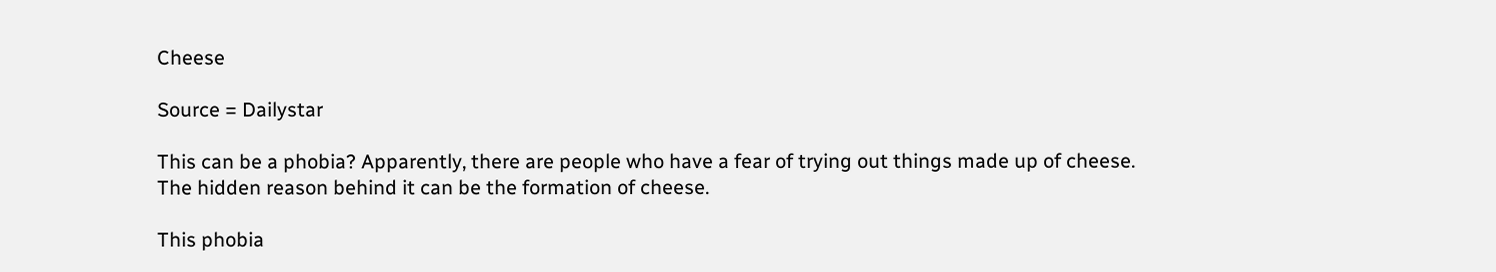Cheese

Source = Dailystar

This can be a phobia? Apparently, there are people who have a fear of trying out things made up of cheese. The hidden reason behind it can be the formation of cheese.

This phobia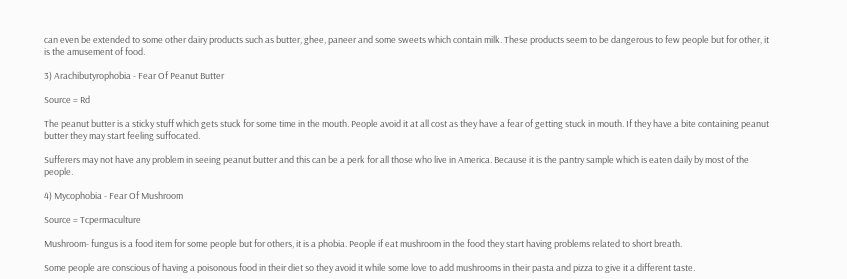can even be extended to some other dairy products such as butter, ghee, paneer and some sweets which contain milk. These products seem to be dangerous to few people but for other, it is the amusement of food.

3) Arachibutyrophobia - Fear Of Peanut Butter

Source = Rd

The peanut butter is a sticky stuff which gets stuck for some time in the mouth. People avoid it at all cost as they have a fear of getting stuck in mouth. If they have a bite containing peanut butter they may start feeling suffocated.

Sufferers may not have any problem in seeing peanut butter and this can be a perk for all those who live in America. Because it is the pantry sample which is eaten daily by most of the people.

4) Mycophobia - Fear Of Mushroom

Source = Tcpermaculture

Mushroom- fungus is a food item for some people but for others, it is a phobia. People if eat mushroom in the food they start having problems related to short breath.

Some people are conscious of having a poisonous food in their diet so they avoid it while some love to add mushrooms in their pasta and pizza to give it a different taste.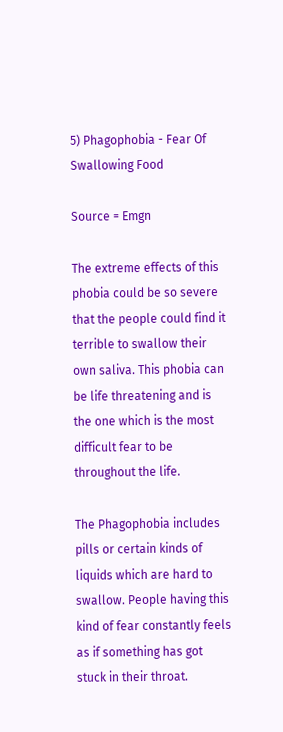5) Phagophobia - Fear Of Swallowing Food

Source = Emgn

The extreme effects of this phobia could be so severe that the people could find it terrible to swallow their own saliva. This phobia can be life threatening and is the one which is the most difficult fear to be throughout the life.

The Phagophobia includes pills or certain kinds of liquids which are hard to swallow. People having this kind of fear constantly feels as if something has got stuck in their throat.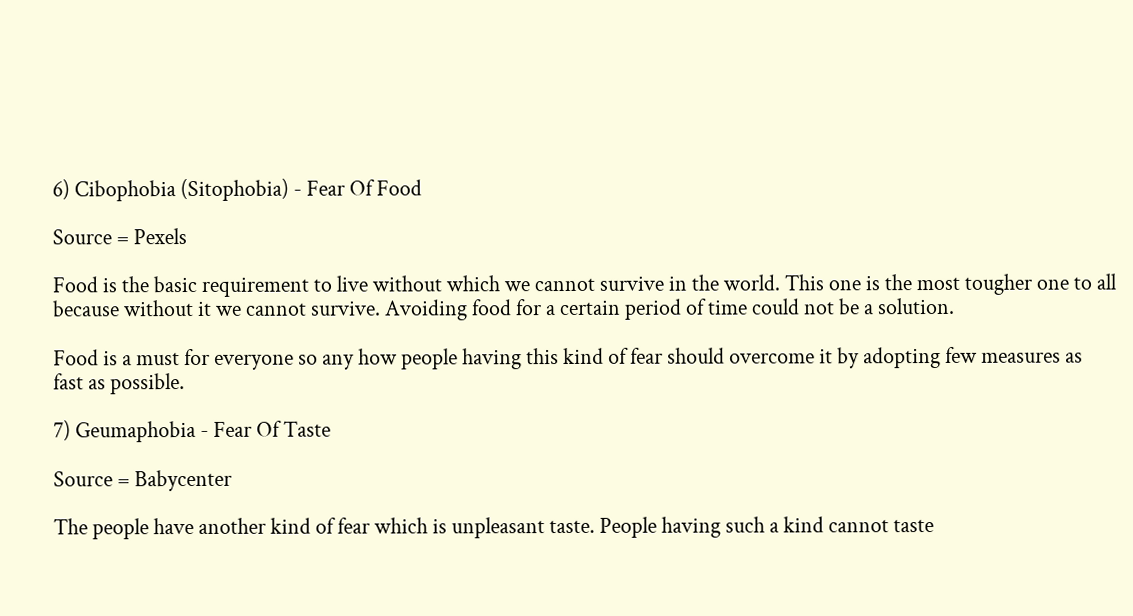6) Cibophobia (Sitophobia) - Fear Of Food

Source = Pexels

Food is the basic requirement to live without which we cannot survive in the world. This one is the most tougher one to all because without it we cannot survive. Avoiding food for a certain period of time could not be a solution.

Food is a must for everyone so any how people having this kind of fear should overcome it by adopting few measures as fast as possible.

7) Geumaphobia - Fear Of Taste

Source = Babycenter

The people have another kind of fear which is unpleasant taste. People having such a kind cannot taste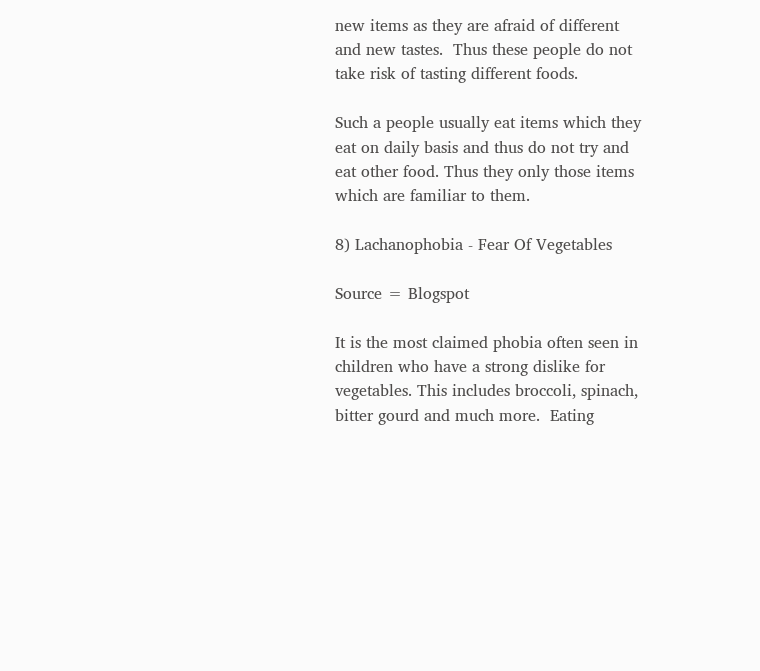new items as they are afraid of different and new tastes.  Thus these people do not take risk of tasting different foods.

Such a people usually eat items which they eat on daily basis and thus do not try and eat other food. Thus they only those items which are familiar to them.

8) Lachanophobia - Fear Of Vegetables

Source = Blogspot

It is the most claimed phobia often seen in children who have a strong dislike for vegetables. This includes broccoli, spinach, bitter gourd and much more.  Eating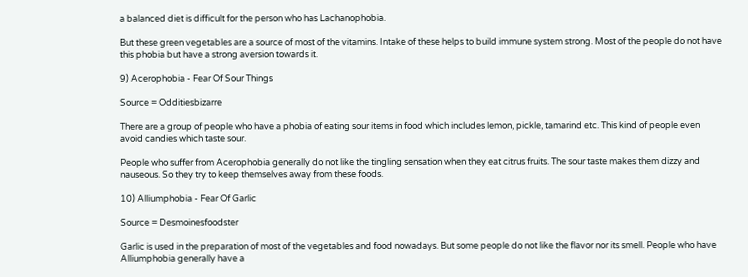a balanced diet is difficult for the person who has Lachanophobia.

But these green vegetables are a source of most of the vitamins. Intake of these helps to build immune system strong. Most of the people do not have this phobia but have a strong aversion towards it.

9) Acerophobia - Fear Of Sour Things

Source = Odditiesbizarre

There are a group of people who have a phobia of eating sour items in food which includes lemon, pickle, tamarind etc. This kind of people even avoid candies which taste sour.

People who suffer from Acerophobia generally do not like the tingling sensation when they eat citrus fruits. The sour taste makes them dizzy and nauseous. So they try to keep themselves away from these foods.

10) Alliumphobia - Fear Of Garlic

Source = Desmoinesfoodster

Garlic is used in the preparation of most of the vegetables and food nowadays. But some people do not like the flavor nor its smell. People who have Alliumphobia generally have a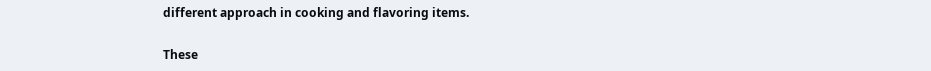different approach in cooking and flavoring items.

These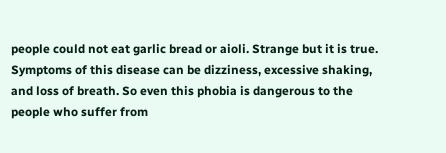people could not eat garlic bread or aioli. Strange but it is true. Symptoms of this disease can be dizziness, excessive shaking, and loss of breath. So even this phobia is dangerous to the people who suffer from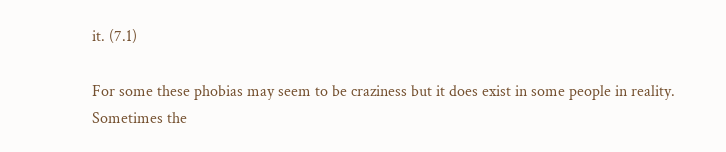it. (7.1)

For some these phobias may seem to be craziness but it does exist in some people in reality. Sometimes the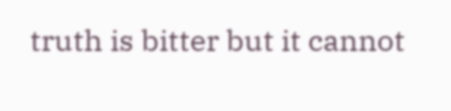truth is bitter but it cannot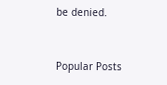be denied.


Popular Posts